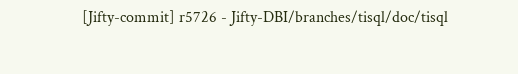[Jifty-commit] r5726 - Jifty-DBI/branches/tisql/doc/tisql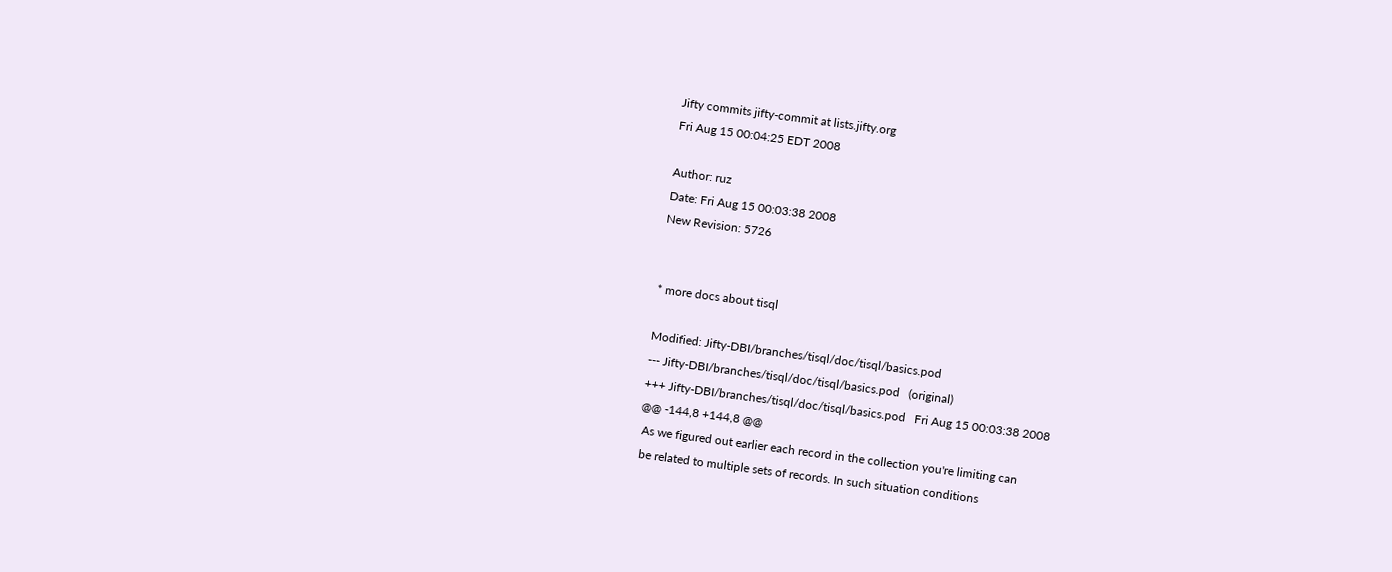Jifty commits jifty-commit at lists.jifty.org
Fri Aug 15 00:04:25 EDT 2008

Author: ruz
Date: Fri Aug 15 00:03:38 2008
New Revision: 5726


* more docs about tisql

Modified: Jifty-DBI/branches/tisql/doc/tisql/basics.pod
--- Jifty-DBI/branches/tisql/doc/tisql/basics.pod   (original)
+++ Jifty-DBI/branches/tisql/doc/tisql/basics.pod   Fri Aug 15 00:03:38 2008
@@ -144,8 +144,8 @@
 As we figured out earlier each record in the collection you're limiting can
 be related to multiple sets of records. In such situation conditions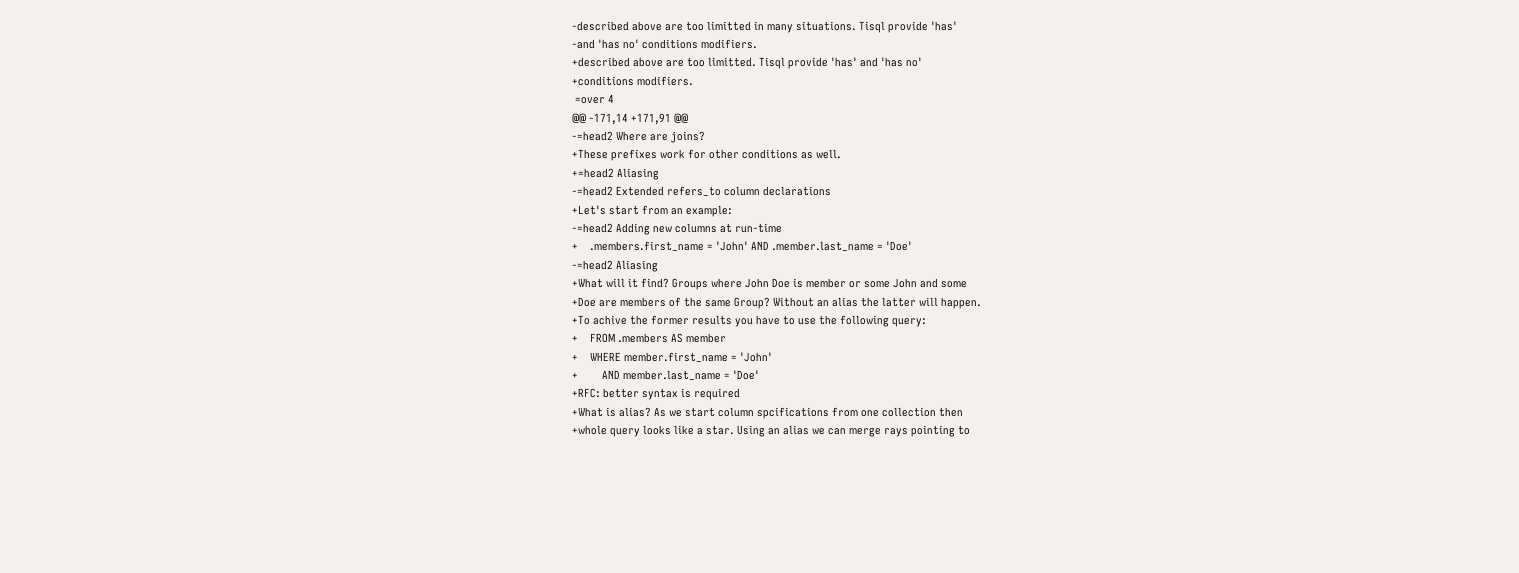-described above are too limitted in many situations. Tisql provide 'has'
-and 'has no' conditions modifiers.
+described above are too limitted. Tisql provide 'has' and 'has no'
+conditions modifiers.
 =over 4
@@ -171,14 +171,91 @@
-=head2 Where are joins?
+These prefixes work for other conditions as well.
+=head2 Aliasing
-=head2 Extended refers_to column declarations
+Let's start from an example:
-=head2 Adding new columns at run-time
+    .members.first_name = 'John' AND .member.last_name = 'Doe'
-=head2 Aliasing
+What will it find? Groups where John Doe is member or some John and some
+Doe are members of the same Group? Without an alias the latter will happen.
+To achive the former results you have to use the following query:
+    FROM .members AS member
+    WHERE member.first_name = 'John'
+        AND member.last_name = 'Doe'
+RFC: better syntax is required
+What is alias? As we start column spcifications from one collection then
+whole query looks like a star. Using an alias we can merge rays pointing to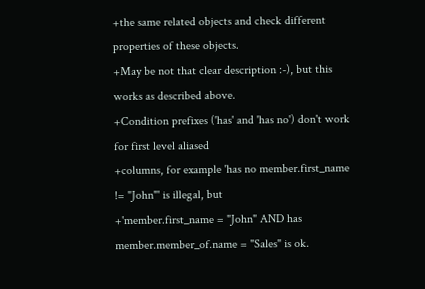+the same related objects and check different properties of these objects.
+May be not that clear description :-), but this works as described above.
+Condition prefixes ('has' and 'has no') don't work for first level aliased
+columns, for example 'has no member.first_name != "John"' is illegal, but
+'member.first_name = "John" AND has member.member_of.name = "Sales" is ok.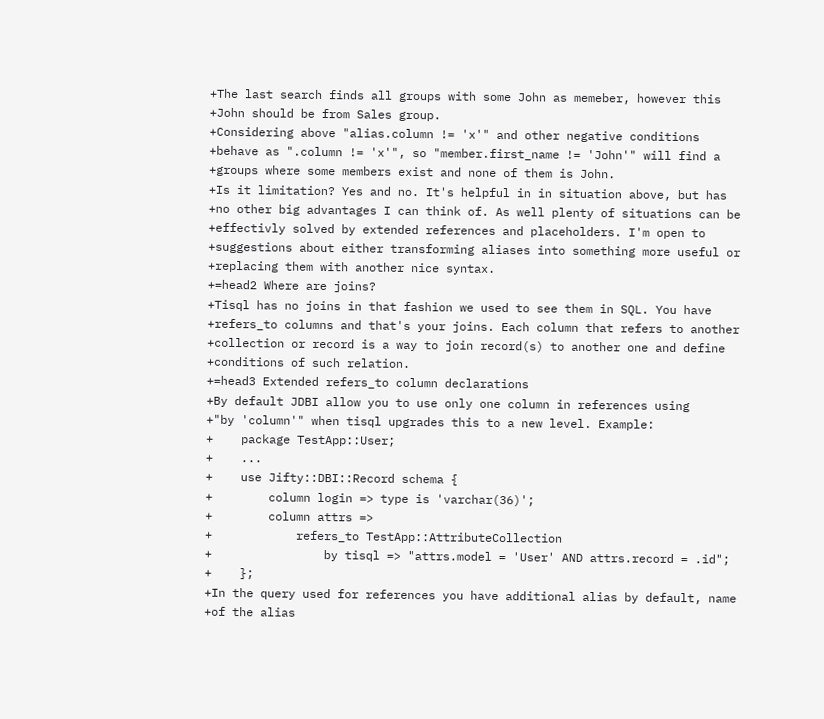+The last search finds all groups with some John as memeber, however this
+John should be from Sales group.
+Considering above "alias.column != 'x'" and other negative conditions
+behave as ".column != 'x'", so "member.first_name != 'John'" will find a
+groups where some members exist and none of them is John.
+Is it limitation? Yes and no. It's helpful in in situation above, but has
+no other big advantages I can think of. As well plenty of situations can be
+effectivly solved by extended references and placeholders. I'm open to
+suggestions about either transforming aliases into something more useful or
+replacing them with another nice syntax.
+=head2 Where are joins?
+Tisql has no joins in that fashion we used to see them in SQL. You have
+refers_to columns and that's your joins. Each column that refers to another
+collection or record is a way to join record(s) to another one and define
+conditions of such relation.
+=head3 Extended refers_to column declarations
+By default JDBI allow you to use only one column in references using
+"by 'column'" when tisql upgrades this to a new level. Example:
+    package TestApp::User;
+    ...
+    use Jifty::DBI::Record schema {
+        column login => type is 'varchar(36)';
+        column attrs =>
+            refers_to TestApp::AttributeCollection
+                by tisql => "attrs.model = 'User' AND attrs.record = .id";
+    };
+In the query used for references you have additional alias by default, name
+of the alias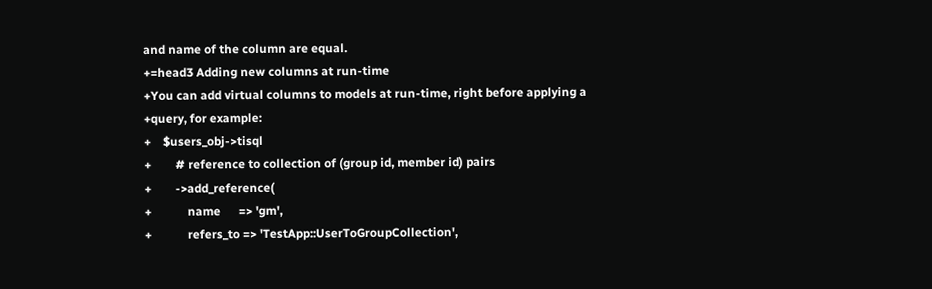and name of the column are equal.
+=head3 Adding new columns at run-time
+You can add virtual columns to models at run-time, right before applying a
+query, for example:
+    $users_obj->tisql
+        # reference to collection of (group id, member id) pairs
+        ->add_reference(
+            name      => 'gm',
+            refers_to => 'TestApp::UserToGroupCollection',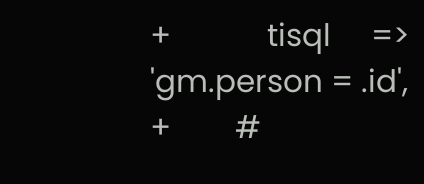+            tisql     => 'gm.person = .id',
+        #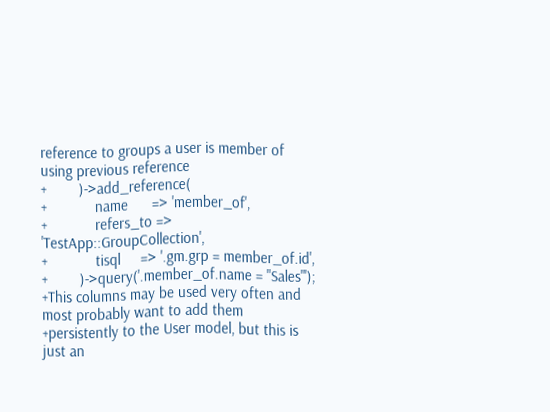reference to groups a user is member of using previous reference
+        )->add_reference(
+            name      => 'member_of',
+            refers_to => 'TestApp::GroupCollection',
+            tisql     => '.gm.grp = member_of.id',
+        )->query('.member_of.name = "Sales"');
+This columns may be used very often and most probably want to add them
+persistently to the User model, but this is just an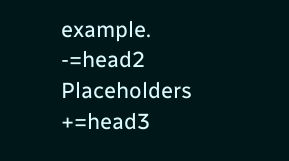example.
-=head2 Placeholders
+=head3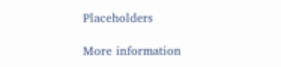Placeholders

More information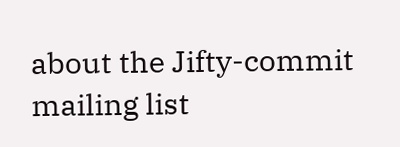about the Jifty-commit mailing list